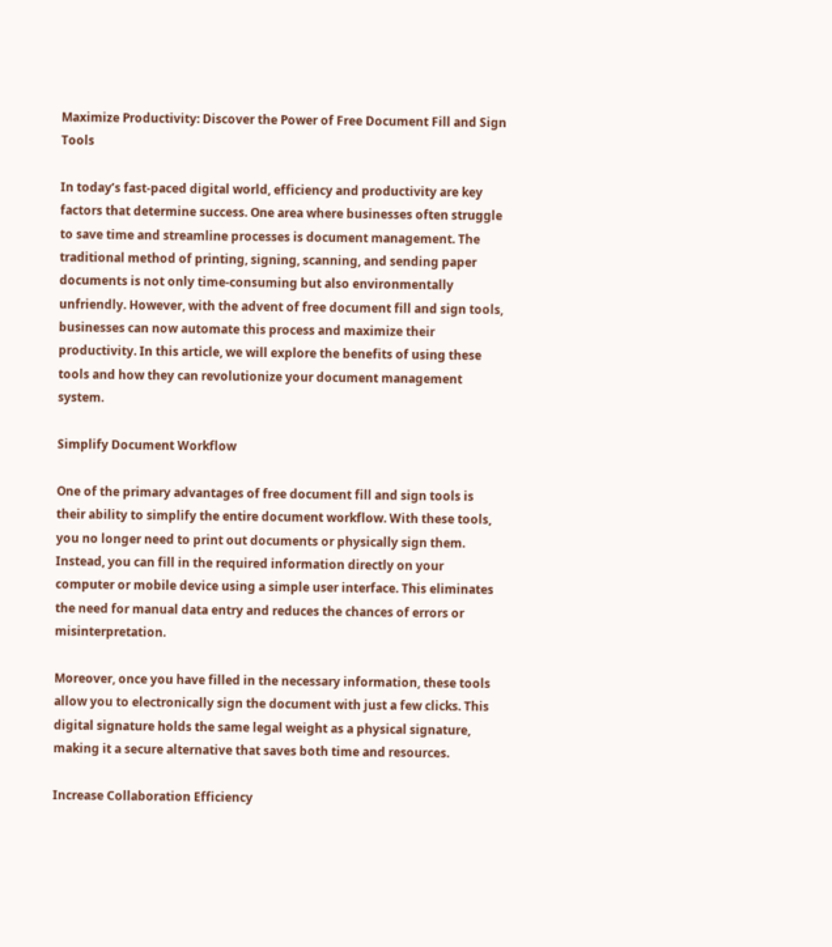Maximize Productivity: Discover the Power of Free Document Fill and Sign Tools

In today’s fast-paced digital world, efficiency and productivity are key factors that determine success. One area where businesses often struggle to save time and streamline processes is document management. The traditional method of printing, signing, scanning, and sending paper documents is not only time-consuming but also environmentally unfriendly. However, with the advent of free document fill and sign tools, businesses can now automate this process and maximize their productivity. In this article, we will explore the benefits of using these tools and how they can revolutionize your document management system.

Simplify Document Workflow

One of the primary advantages of free document fill and sign tools is their ability to simplify the entire document workflow. With these tools, you no longer need to print out documents or physically sign them. Instead, you can fill in the required information directly on your computer or mobile device using a simple user interface. This eliminates the need for manual data entry and reduces the chances of errors or misinterpretation.

Moreover, once you have filled in the necessary information, these tools allow you to electronically sign the document with just a few clicks. This digital signature holds the same legal weight as a physical signature, making it a secure alternative that saves both time and resources.

Increase Collaboration Efficiency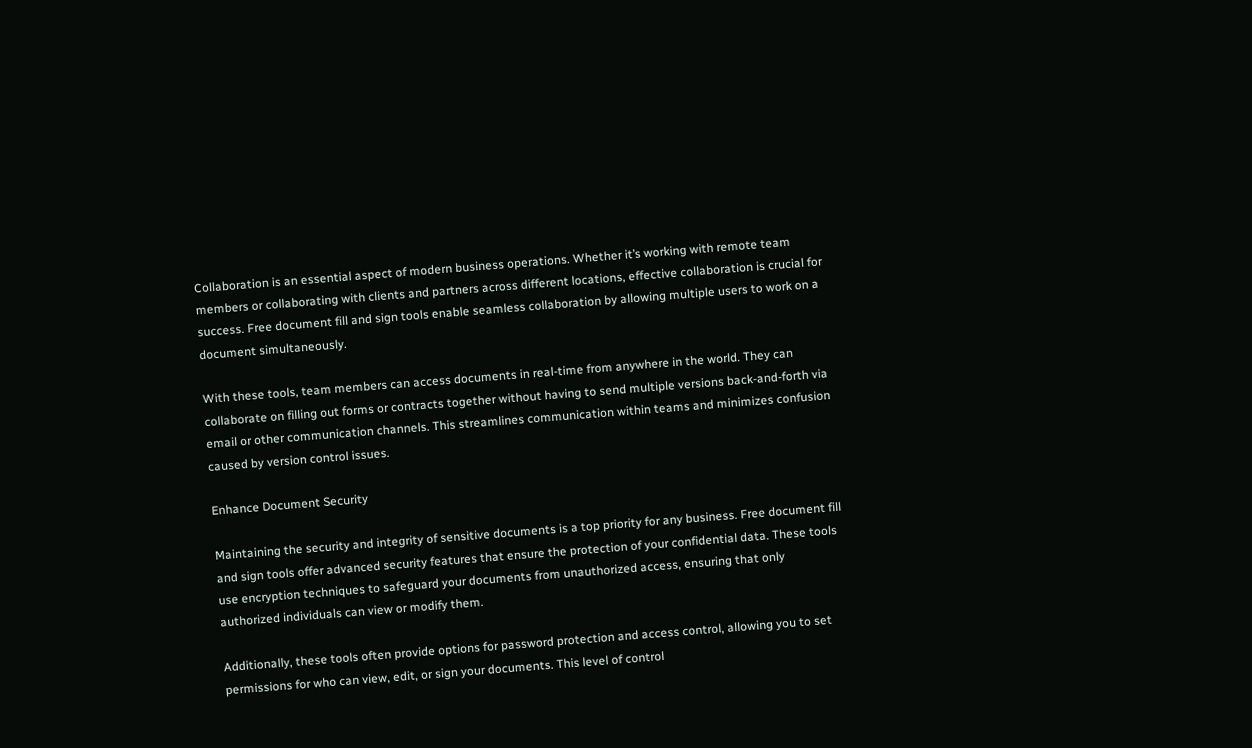Collaboration is an essential aspect of modern business operations. Whether it’s working with remote team members or collaborating with clients and partners across different locations, effective collaboration is crucial for success. Free document fill and sign tools enable seamless collaboration by allowing multiple users to work on a document simultaneously.

With these tools, team members can access documents in real-time from anywhere in the world. They can collaborate on filling out forms or contracts together without having to send multiple versions back-and-forth via email or other communication channels. This streamlines communication within teams and minimizes confusion caused by version control issues.

Enhance Document Security

Maintaining the security and integrity of sensitive documents is a top priority for any business. Free document fill and sign tools offer advanced security features that ensure the protection of your confidential data. These tools use encryption techniques to safeguard your documents from unauthorized access, ensuring that only authorized individuals can view or modify them.

Additionally, these tools often provide options for password protection and access control, allowing you to set permissions for who can view, edit, or sign your documents. This level of control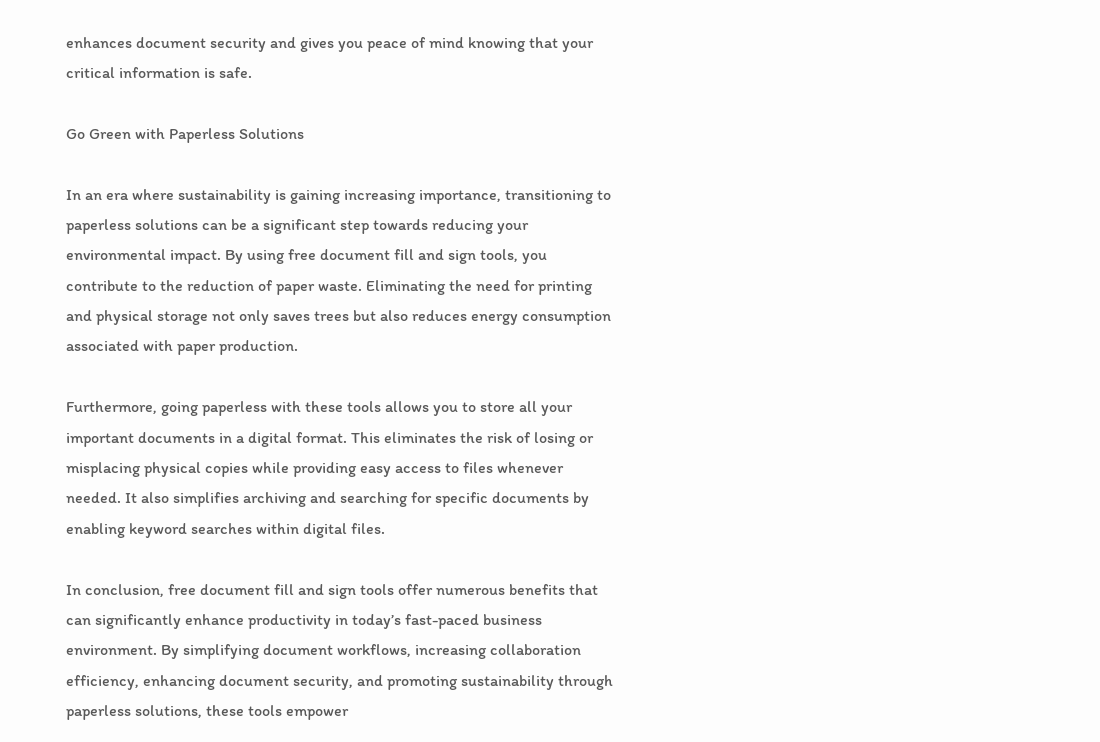enhances document security and gives you peace of mind knowing that your critical information is safe.

Go Green with Paperless Solutions

In an era where sustainability is gaining increasing importance, transitioning to paperless solutions can be a significant step towards reducing your environmental impact. By using free document fill and sign tools, you contribute to the reduction of paper waste. Eliminating the need for printing and physical storage not only saves trees but also reduces energy consumption associated with paper production.

Furthermore, going paperless with these tools allows you to store all your important documents in a digital format. This eliminates the risk of losing or misplacing physical copies while providing easy access to files whenever needed. It also simplifies archiving and searching for specific documents by enabling keyword searches within digital files.

In conclusion, free document fill and sign tools offer numerous benefits that can significantly enhance productivity in today’s fast-paced business environment. By simplifying document workflows, increasing collaboration efficiency, enhancing document security, and promoting sustainability through paperless solutions, these tools empower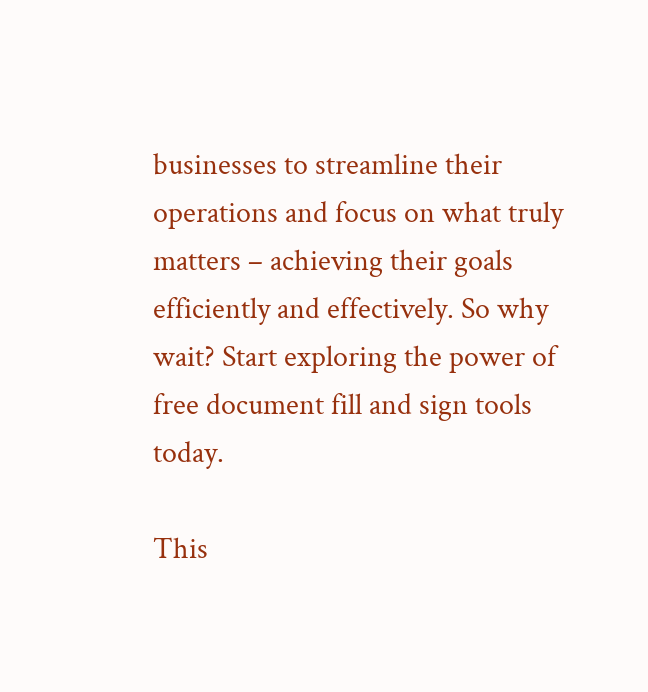businesses to streamline their operations and focus on what truly matters – achieving their goals efficiently and effectively. So why wait? Start exploring the power of free document fill and sign tools today.

This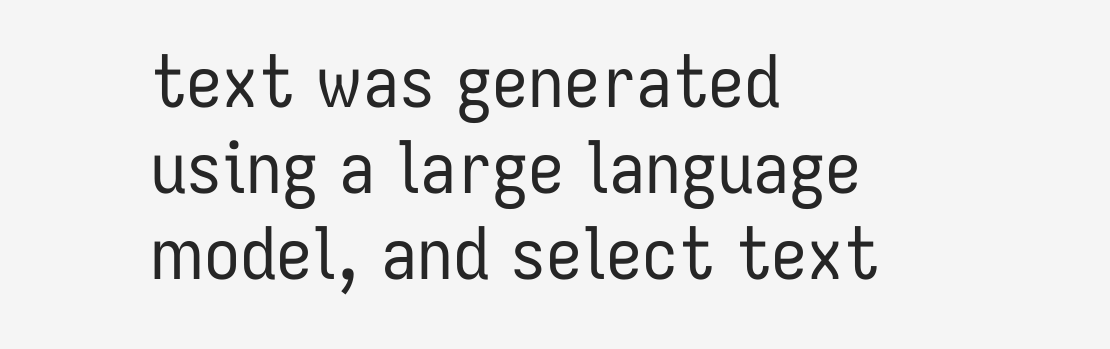text was generated using a large language model, and select text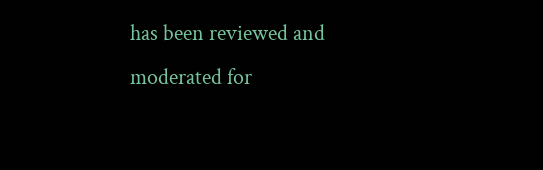has been reviewed and moderated for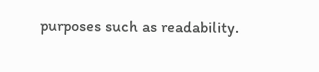purposes such as readability.